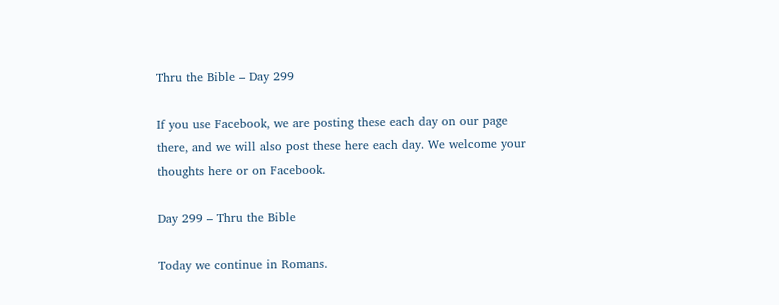Thru the Bible – Day 299

If you use Facebook, we are posting these each day on our page there, and we will also post these here each day. We welcome your thoughts here or on Facebook.

Day 299 – Thru the Bible

Today we continue in Romans.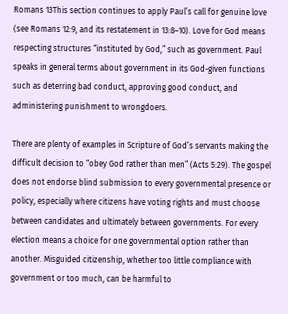Romans 13This section continues to apply Paul’s call for genuine love (see Romans 12:9, and its restatement in 13:8–10). Love for God means respecting structures “instituted by God,” such as government. Paul speaks in general terms about government in its God-given functions such as deterring bad conduct, approving good conduct, and administering punishment to wrongdoers.

There are plenty of examples in Scripture of God’s servants making the difficult decision to “obey God rather than men” (Acts 5:29). The gospel does not endorse blind submission to every governmental presence or policy, especially where citizens have voting rights and must choose between candidates and ultimately between governments. For every election means a choice for one governmental option rather than another. Misguided citizenship, whether too little compliance with government or too much, can be harmful to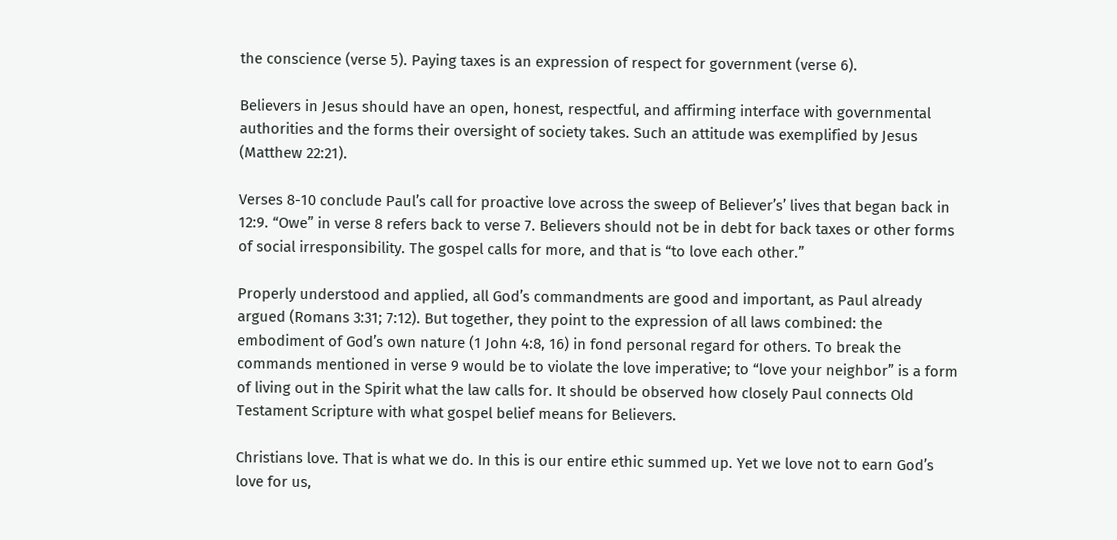the conscience (verse 5). Paying taxes is an expression of respect for government (verse 6).

Believers in Jesus should have an open, honest, respectful, and affirming interface with governmental authorities and the forms their oversight of society takes. Such an attitude was exemplified by Jesus (Matthew 22:21).

Verses 8-10 conclude Paul’s call for proactive love across the sweep of Believer’s’ lives that began back in 12:9. “Owe” in verse 8 refers back to verse 7. Believers should not be in debt for back taxes or other forms of social irresponsibility. The gospel calls for more, and that is “to love each other.”

Properly understood and applied, all God’s commandments are good and important, as Paul already argued (Romans 3:31; 7:12). But together, they point to the expression of all laws combined: the embodiment of God’s own nature (1 John 4:8, 16) in fond personal regard for others. To break the commands mentioned in verse 9 would be to violate the love imperative; to “love your neighbor” is a form of living out in the Spirit what the law calls for. It should be observed how closely Paul connects Old Testament Scripture with what gospel belief means for Believers.

Christians love. That is what we do. In this is our entire ethic summed up. Yet we love not to earn God’s love for us,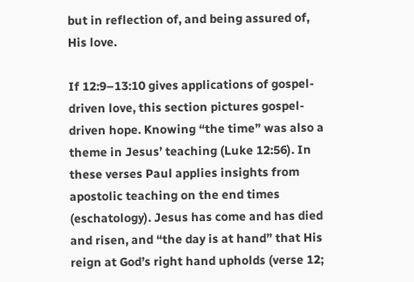but in reflection of, and being assured of, His love.

If 12:9–13:10 gives applications of gospel-driven love, this section pictures gospel-driven hope. Knowing “the time” was also a theme in Jesus’ teaching (Luke 12:56). In these verses Paul applies insights from apostolic teaching on the end times (eschatology). Jesus has come and has died and risen, and “the day is at hand” that His reign at God’s right hand upholds (verse 12;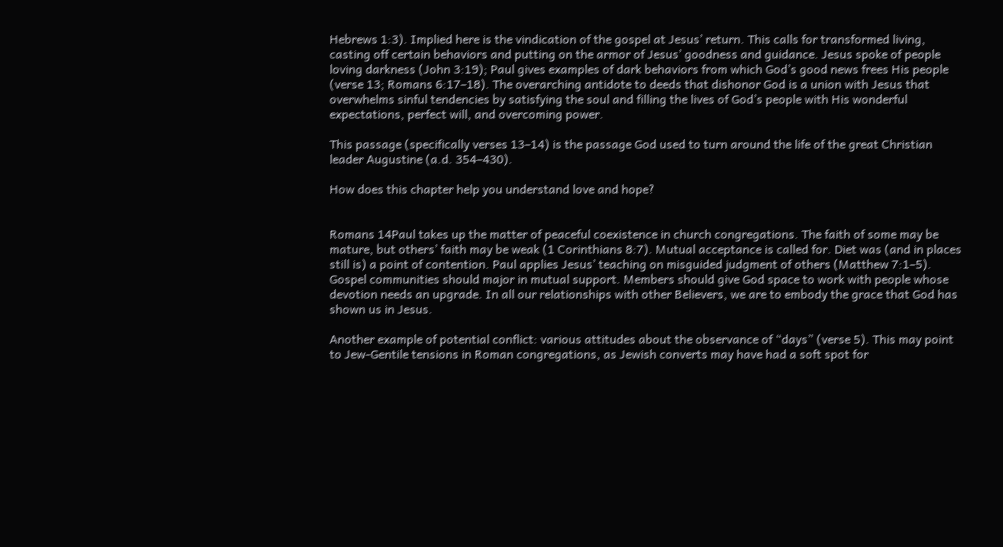Hebrews 1:3). Implied here is the vindication of the gospel at Jesus’ return. This calls for transformed living, casting off certain behaviors and putting on the armor of Jesus’ goodness and guidance. Jesus spoke of people loving darkness (John 3:19); Paul gives examples of dark behaviors from which God’s good news frees His people (verse 13; Romans 6:17–18). The overarching antidote to deeds that dishonor God is a union with Jesus that overwhelms sinful tendencies by satisfying the soul and filling the lives of God’s people with His wonderful expectations, perfect will, and overcoming power.

This passage (specifically verses 13–14) is the passage God used to turn around the life of the great Christian leader Augustine (a.d. 354–430).

How does this chapter help you understand love and hope?


Romans 14Paul takes up the matter of peaceful coexistence in church congregations. The faith of some may be mature, but others’ faith may be weak (1 Corinthians 8:7). Mutual acceptance is called for. Diet was (and in places still is) a point of contention. Paul applies Jesus’ teaching on misguided judgment of others (Matthew 7:1–5). Gospel communities should major in mutual support. Members should give God space to work with people whose devotion needs an upgrade. In all our relationships with other Believers, we are to embody the grace that God has shown us in Jesus.

Another example of potential conflict: various attitudes about the observance of “days” (verse 5). This may point to Jew-Gentile tensions in Roman congregations, as Jewish converts may have had a soft spot for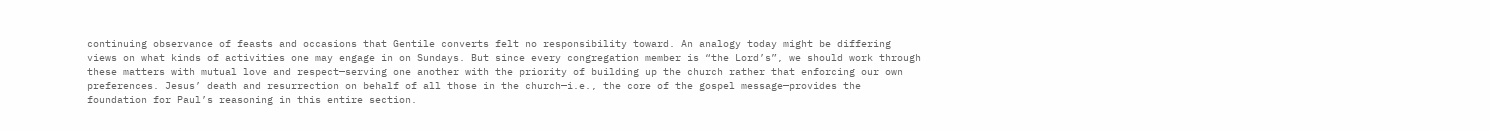continuing observance of feasts and occasions that Gentile converts felt no responsibility toward. An analogy today might be differing views on what kinds of activities one may engage in on Sundays. But since every congregation member is “the Lord’s”, we should work through these matters with mutual love and respect—serving one another with the priority of building up the church rather that enforcing our own preferences. Jesus’ death and resurrection on behalf of all those in the church—i.e., the core of the gospel message—provides the foundation for Paul’s reasoning in this entire section.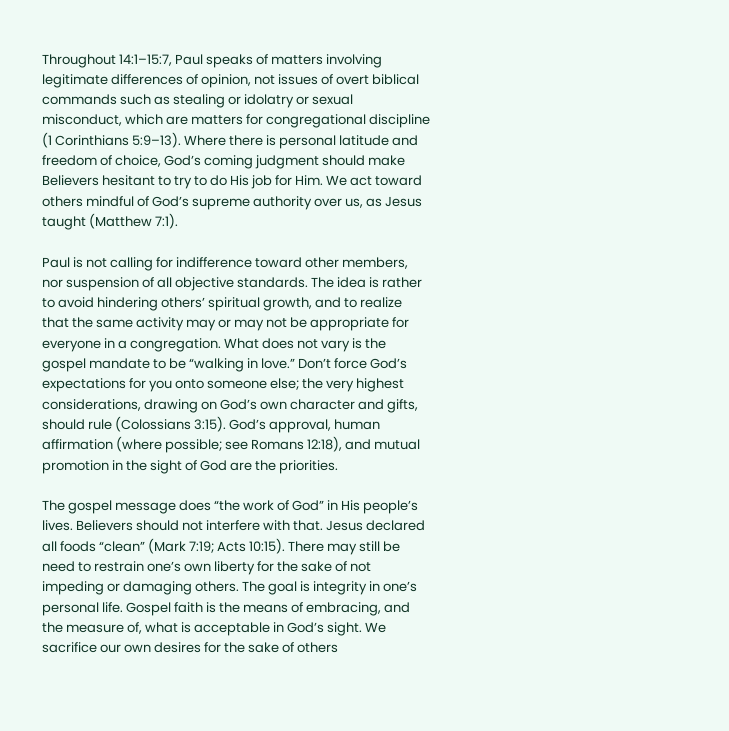Throughout 14:1–15:7, Paul speaks of matters involving legitimate differences of opinion, not issues of overt biblical commands such as stealing or idolatry or sexual misconduct, which are matters for congregational discipline (1 Corinthians 5:9–13). Where there is personal latitude and freedom of choice, God’s coming judgment should make Believers hesitant to try to do His job for Him. We act toward others mindful of God’s supreme authority over us, as Jesus taught (Matthew 7:1).

Paul is not calling for indifference toward other members, nor suspension of all objective standards. The idea is rather to avoid hindering others’ spiritual growth, and to realize that the same activity may or may not be appropriate for everyone in a congregation. What does not vary is the gospel mandate to be “walking in love.” Don’t force God’s expectations for you onto someone else; the very highest considerations, drawing on God’s own character and gifts, should rule (Colossians 3:15). God’s approval, human affirmation (where possible; see Romans 12:18), and mutual promotion in the sight of God are the priorities.

The gospel message does “the work of God” in His people’s lives. Believers should not interfere with that. Jesus declared all foods “clean” (Mark 7:19; Acts 10:15). There may still be need to restrain one’s own liberty for the sake of not impeding or damaging others. The goal is integrity in one’s personal life. Gospel faith is the means of embracing, and the measure of, what is acceptable in God’s sight. We sacrifice our own desires for the sake of others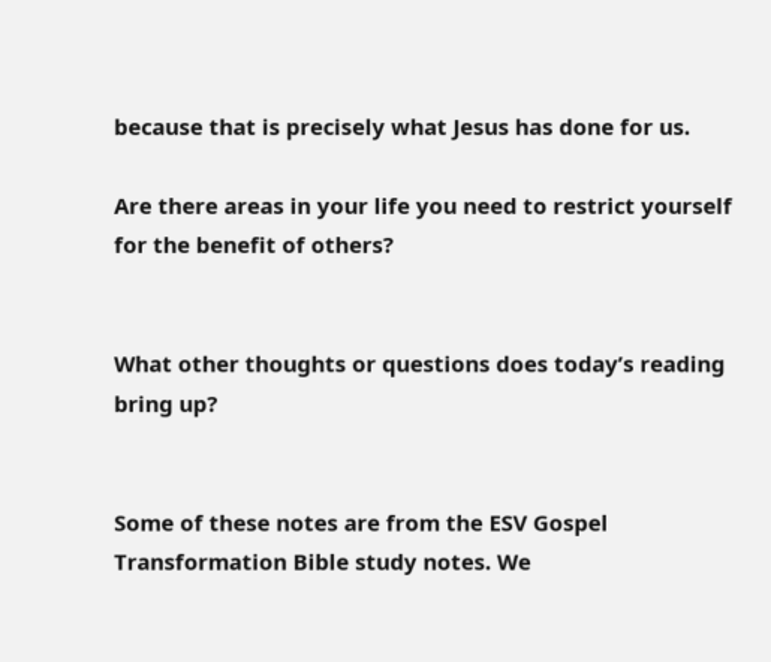because that is precisely what Jesus has done for us.

Are there areas in your life you need to restrict yourself for the benefit of others?


What other thoughts or questions does today’s reading bring up?


Some of these notes are from the ESV Gospel Transformation Bible study notes. We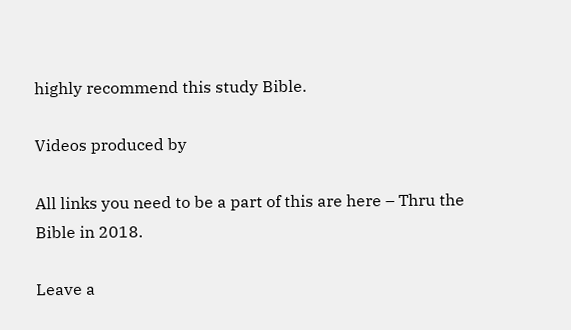highly recommend this study Bible.

Videos produced by

All links you need to be a part of this are here – Thru the Bible in 2018.

Leave a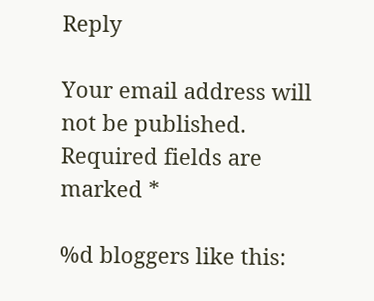Reply

Your email address will not be published. Required fields are marked *

%d bloggers like this: